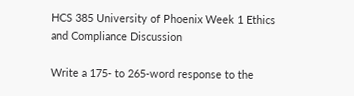HCS 385 University of Phoenix Week 1 Ethics and Compliance Discussion

Write a 175- to 265-word response to the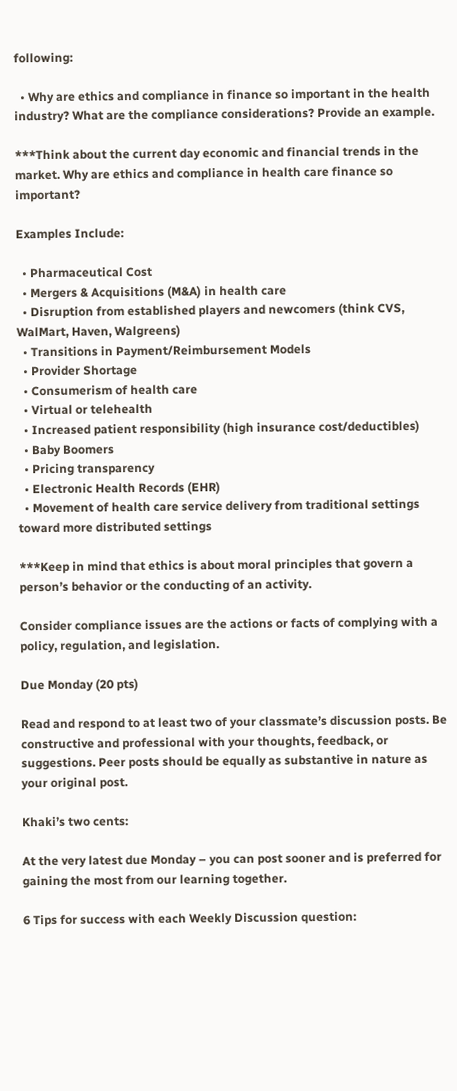following:

  • Why are ethics and compliance in finance so important in the health industry? What are the compliance considerations? Provide an example.

***Think about the current day economic and financial trends in the market. Why are ethics and compliance in health care finance so important?

Examples Include:

  • Pharmaceutical Cost
  • Mergers & Acquisitions (M&A) in health care
  • Disruption from established players and newcomers (think CVS, WalMart, Haven, Walgreens)
  • Transitions in Payment/Reimbursement Models
  • Provider Shortage
  • Consumerism of health care
  • Virtual or telehealth
  • Increased patient responsibility (high insurance cost/deductibles)
  • Baby Boomers
  • Pricing transparency
  • Electronic Health Records (EHR)
  • Movement of health care service delivery from traditional settings toward more distributed settings

***Keep in mind that ethics is about moral principles that govern a person’s behavior or the conducting of an activity.

Consider compliance issues are the actions or facts of complying with a policy, regulation, and legislation.

Due Monday (20 pts)

Read and respond to at least two of your classmate’s discussion posts. Be constructive and professional with your thoughts, feedback, or suggestions. Peer posts should be equally as substantive in nature as your original post.

Khaki’s two cents:

At the very latest due Monday – you can post sooner and is preferred for gaining the most from our learning together.

6 Tips for success with each Weekly Discussion question: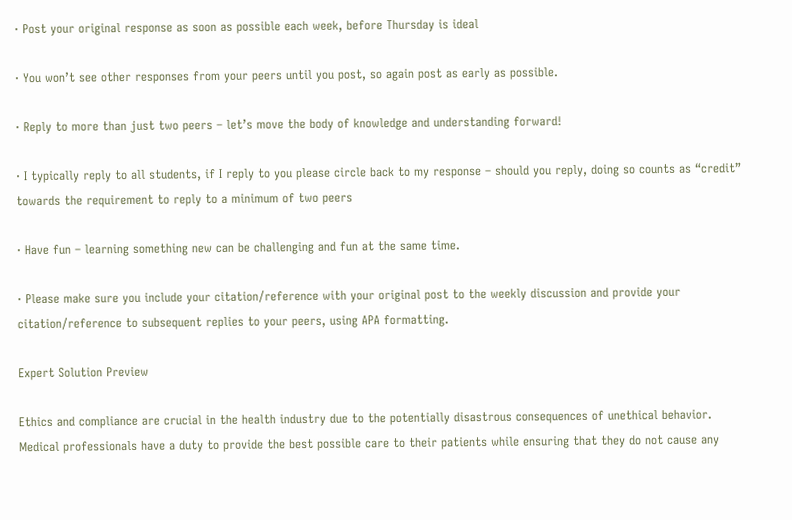· Post your original response as soon as possible each week, before Thursday is ideal

· You won’t see other responses from your peers until you post, so again post as early as possible.

· Reply to more than just two peers – let’s move the body of knowledge and understanding forward!

· I typically reply to all students, if I reply to you please circle back to my response – should you reply, doing so counts as “credit” towards the requirement to reply to a minimum of two peers

· Have fun – learning something new can be challenging and fun at the same time.

· Please make sure you include your citation/reference with your original post to the weekly discussion and provide your citation/reference to subsequent replies to your peers, using APA formatting.

Expert Solution Preview

Ethics and compliance are crucial in the health industry due to the potentially disastrous consequences of unethical behavior. Medical professionals have a duty to provide the best possible care to their patients while ensuring that they do not cause any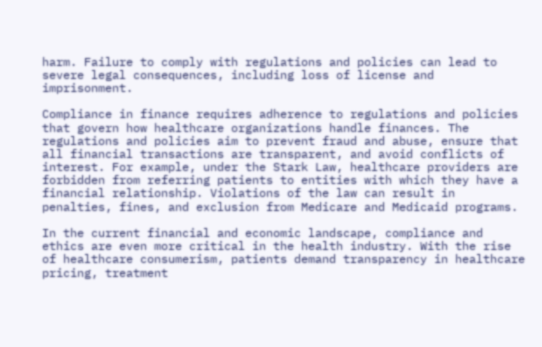harm. Failure to comply with regulations and policies can lead to severe legal consequences, including loss of license and imprisonment.

Compliance in finance requires adherence to regulations and policies that govern how healthcare organizations handle finances. The regulations and policies aim to prevent fraud and abuse, ensure that all financial transactions are transparent, and avoid conflicts of interest. For example, under the Stark Law, healthcare providers are forbidden from referring patients to entities with which they have a financial relationship. Violations of the law can result in penalties, fines, and exclusion from Medicare and Medicaid programs.

In the current financial and economic landscape, compliance and ethics are even more critical in the health industry. With the rise of healthcare consumerism, patients demand transparency in healthcare pricing, treatment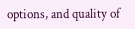options, and quality of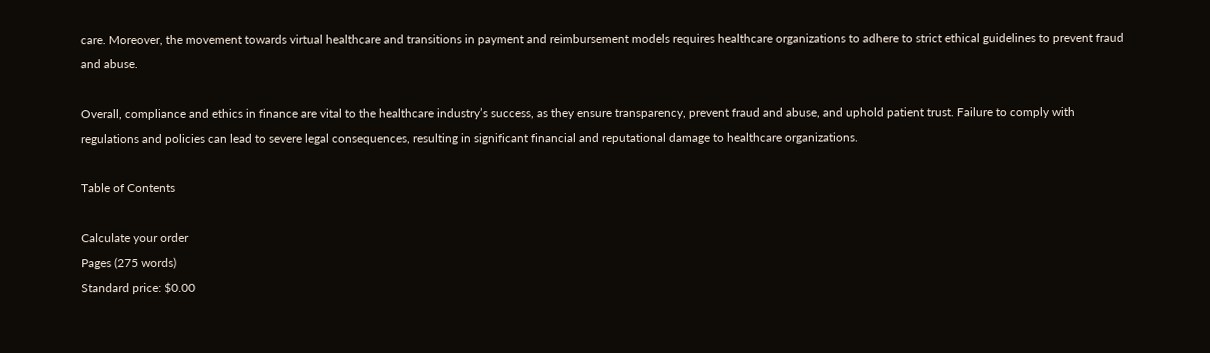care. Moreover, the movement towards virtual healthcare and transitions in payment and reimbursement models requires healthcare organizations to adhere to strict ethical guidelines to prevent fraud and abuse.

Overall, compliance and ethics in finance are vital to the healthcare industry’s success, as they ensure transparency, prevent fraud and abuse, and uphold patient trust. Failure to comply with regulations and policies can lead to severe legal consequences, resulting in significant financial and reputational damage to healthcare organizations.

Table of Contents

Calculate your order
Pages (275 words)
Standard price: $0.00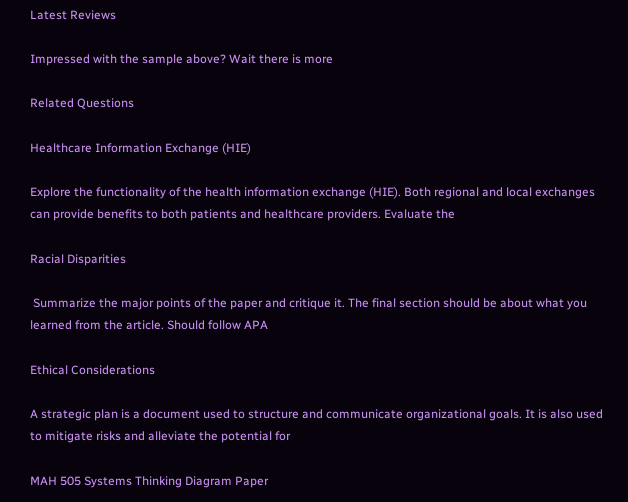Latest Reviews

Impressed with the sample above? Wait there is more

Related Questions

Healthcare Information Exchange (HIE)

Explore the functionality of the health information exchange (HIE). Both regional and local exchanges can provide benefits to both patients and healthcare providers. Evaluate the

Racial Disparities

 Summarize the major points of the paper and critique it. The final section should be about what you learned from the article. Should follow APA

Ethical Considerations

A strategic plan is a document used to structure and communicate organizational goals. It is also used to mitigate risks and alleviate the potential for

MAH 505 Systems Thinking Diagram Paper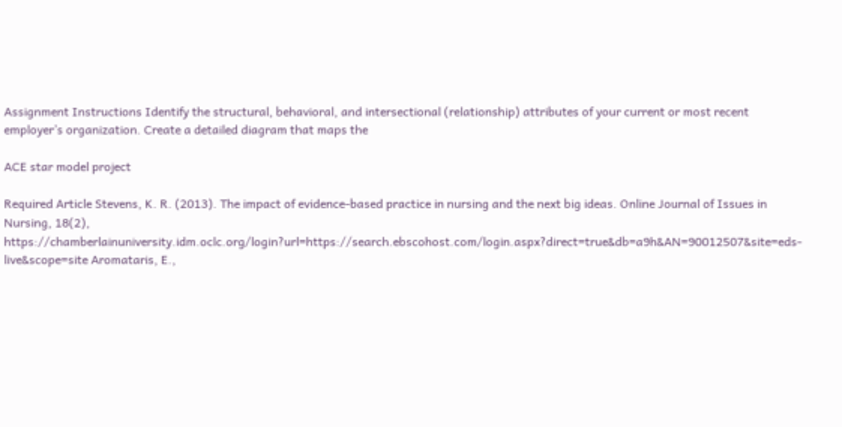Assignment Instructions Identify the structural, behavioral, and intersectional (relationship) attributes of your current or most recent employer’s organization. Create a detailed diagram that maps the

ACE star model project

Required Article Stevens, K. R. (2013). The impact of evidence-based practice in nursing and the next big ideas. Online Journal of Issues in Nursing, 18(2), https://chamberlainuniversity.idm.oclc.org/login?url=https://search.ebscohost.com/login.aspx?direct=true&db=a9h&AN=90012507&site=eds-live&scope=site Aromataris, E.,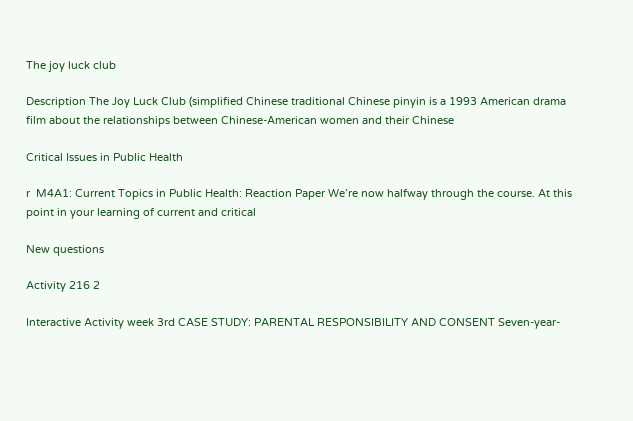The joy luck club

Description The Joy Luck Club (simplified Chinese traditional Chinese pinyin is a 1993 American drama film about the relationships between Chinese-American women and their Chinese

Critical Issues in Public Health

r  M4A1: Current Topics in Public Health: Reaction Paper We’re now halfway through the course. At this point in your learning of current and critical

New questions

Activity 216 2

Interactive Activity week 3rd CASE STUDY: PARENTAL RESPONSIBILITY AND CONSENT Seven-year-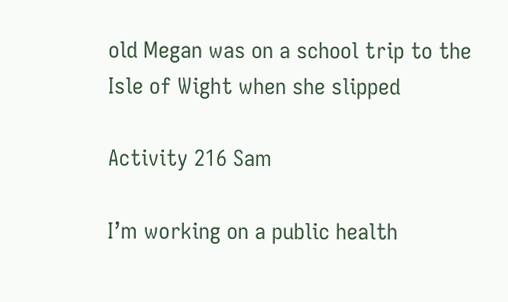old Megan was on a school trip to the Isle of Wight when she slipped

Activity 216 Sam

I’m working on a public health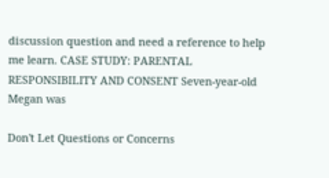discussion question and need a reference to help me learn. CASE STUDY: PARENTAL RESPONSIBILITY AND CONSENT Seven-year-old Megan was

Don't Let Questions or Concerns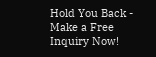Hold You Back - Make a Free Inquiry Now!